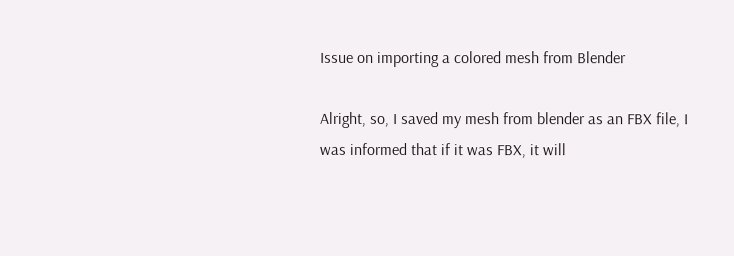Issue on importing a colored mesh from Blender

Alright, so, I saved my mesh from blender as an FBX file, I was informed that if it was FBX, it will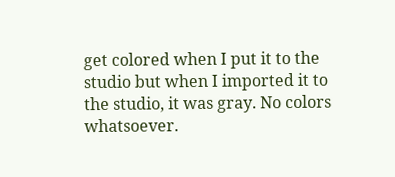get colored when I put it to the studio but when I imported it to the studio, it was gray. No colors whatsoever.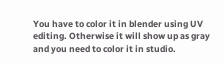You have to color it in blender using UV editing. Otherwise it will show up as gray and you need to color it in studio.